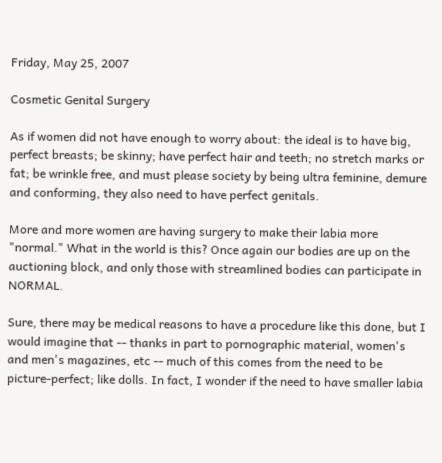Friday, May 25, 2007

Cosmetic Genital Surgery

As if women did not have enough to worry about: the ideal is to have big, perfect breasts; be skinny; have perfect hair and teeth; no stretch marks or fat; be wrinkle free, and must please society by being ultra feminine, demure and conforming, they also need to have perfect genitals.

More and more women are having surgery to make their labia more "normal." What in the world is this? Once again our bodies are up on the auctioning block, and only those with streamlined bodies can participate in NORMAL.

Sure, there may be medical reasons to have a procedure like this done, but I would imagine that -- thanks in part to pornographic material, women's and men's magazines, etc -- much of this comes from the need to be picture-perfect; like dolls. In fact, I wonder if the need to have smaller labia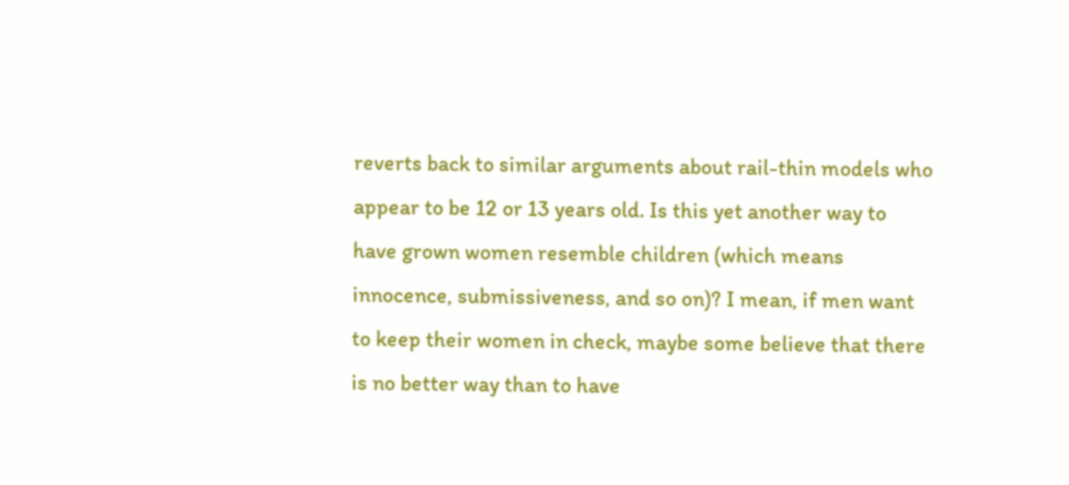reverts back to similar arguments about rail-thin models who appear to be 12 or 13 years old. Is this yet another way to have grown women resemble children (which means innocence, submissiveness, and so on)? I mean, if men want to keep their women in check, maybe some believe that there is no better way than to have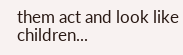them act and look like children...